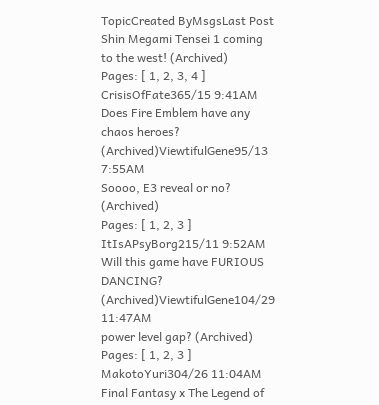TopicCreated ByMsgsLast Post
Shin Megami Tensei 1 coming to the west! (Archived)
Pages: [ 1, 2, 3, 4 ]
CrisisOfFate365/15 9:41AM
Does Fire Emblem have any chaos heroes? (Archived)ViewtifulGene95/13 7:55AM
Soooo, E3 reveal or no? (Archived)
Pages: [ 1, 2, 3 ]
ItIsAPsyBorg215/11 9:52AM
Will this game have FURIOUS DANCING? (Archived)ViewtifulGene104/29 11:47AM
power level gap? (Archived)
Pages: [ 1, 2, 3 ]
MakotoYuri304/26 11:04AM
Final Fantasy x The Legend of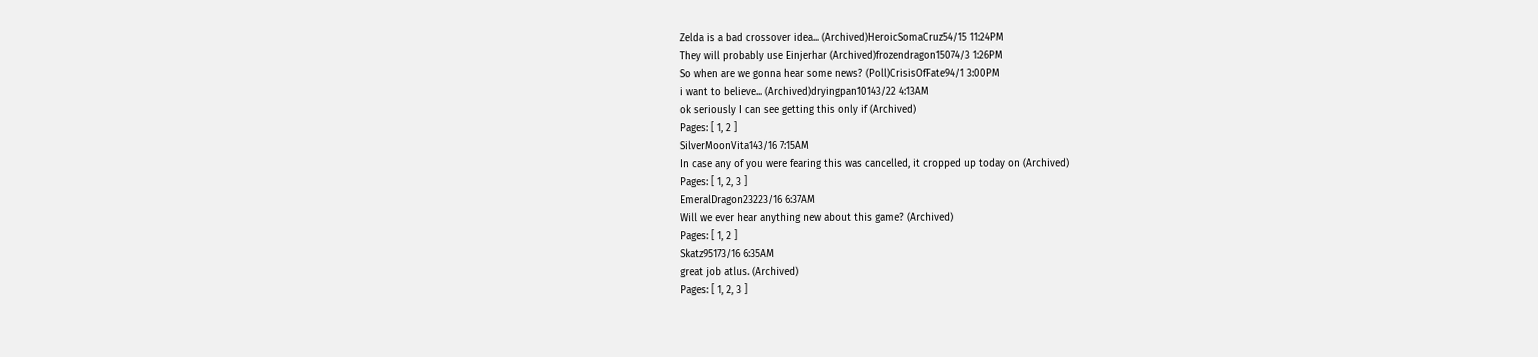Zelda is a bad crossover idea... (Archived)HeroicSomaCruz54/15 11:24PM
They will probably use Einjerhar (Archived)frozendragon15074/3 1:26PM
So when are we gonna hear some news? (Poll)CrisisOfFate94/1 3:00PM
i want to believe... (Archived)dryingpan10143/22 4:13AM
ok seriously I can see getting this only if (Archived)
Pages: [ 1, 2 ]
SilverMoonVita143/16 7:15AM
In case any of you were fearing this was cancelled, it cropped up today on (Archived)
Pages: [ 1, 2, 3 ]
EmeralDragon23223/16 6:37AM
Will we ever hear anything new about this game? (Archived)
Pages: [ 1, 2 ]
Skatz95173/16 6:35AM
great job atlus. (Archived)
Pages: [ 1, 2, 3 ]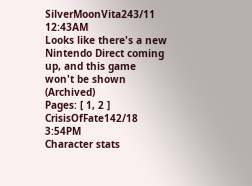SilverMoonVita243/11 12:43AM
Looks like there's a new Nintendo Direct coming up, and this game won't be shown (Archived)
Pages: [ 1, 2 ]
CrisisOfFate142/18 3:54PM
Character stats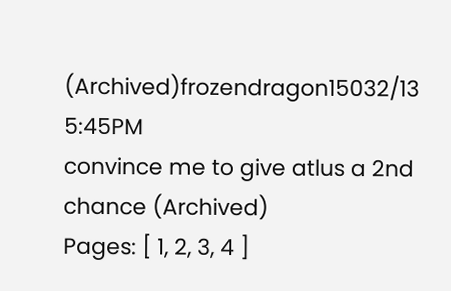(Archived)frozendragon15032/13 5:45PM
convince me to give atlus a 2nd chance (Archived)
Pages: [ 1, 2, 3, 4 ]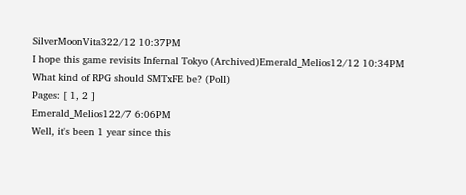SilverMoonVita322/12 10:37PM
I hope this game revisits Infernal Tokyo (Archived)Emerald_Melios12/12 10:34PM
What kind of RPG should SMTxFE be? (Poll)
Pages: [ 1, 2 ]
Emerald_Melios122/7 6:06PM
Well, it's been 1 year since this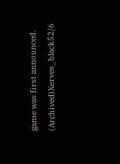game was first announced. (Archived)Xerves_black52/6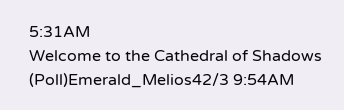5:31AM
Welcome to the Cathedral of Shadows (Poll)Emerald_Melios42/3 9:54AM